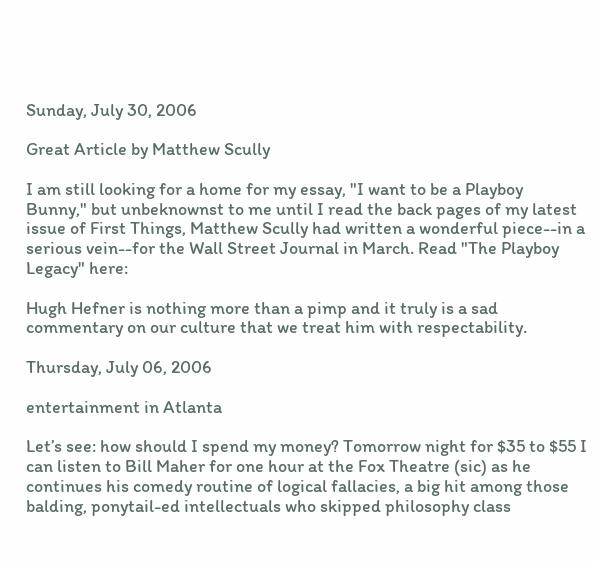Sunday, July 30, 2006

Great Article by Matthew Scully

I am still looking for a home for my essay, "I want to be a Playboy Bunny," but unbeknownst to me until I read the back pages of my latest issue of First Things, Matthew Scully had written a wonderful piece--in a serious vein--for the Wall Street Journal in March. Read "The Playboy Legacy" here:

Hugh Hefner is nothing more than a pimp and it truly is a sad commentary on our culture that we treat him with respectability.

Thursday, July 06, 2006

entertainment in Atlanta

Let’s see: how should I spend my money? Tomorrow night for $35 to $55 I can listen to Bill Maher for one hour at the Fox Theatre (sic) as he continues his comedy routine of logical fallacies, a big hit among those balding, ponytail-ed intellectuals who skipped philosophy class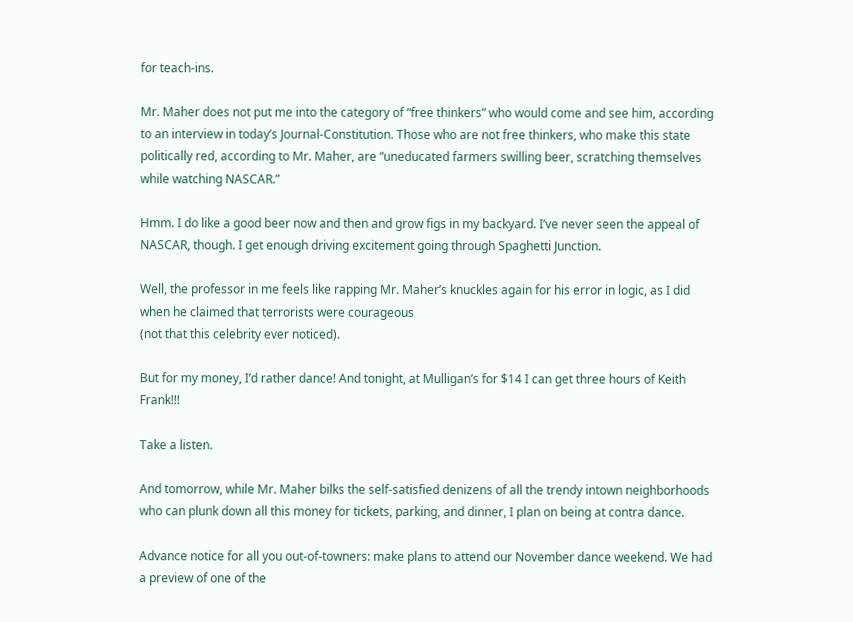for teach-ins.

Mr. Maher does not put me into the category of “free thinkers” who would come and see him, according to an interview in today’s Journal-Constitution. Those who are not free thinkers, who make this state politically red, according to Mr. Maher, are “uneducated farmers swilling beer, scratching themselves while watching NASCAR.”

Hmm. I do like a good beer now and then and grow figs in my backyard. I’ve never seen the appeal of NASCAR, though. I get enough driving excitement going through Spaghetti Junction.

Well, the professor in me feels like rapping Mr. Maher’s knuckles again for his error in logic, as I did when he claimed that terrorists were courageous
(not that this celebrity ever noticed).

But for my money, I’d rather dance! And tonight, at Mulligan’s for $14 I can get three hours of Keith Frank!!!

Take a listen.

And tomorrow, while Mr. Maher bilks the self-satisfied denizens of all the trendy intown neighborhoods who can plunk down all this money for tickets, parking, and dinner, I plan on being at contra dance.

Advance notice for all you out-of-towners: make plans to attend our November dance weekend. We had a preview of one of the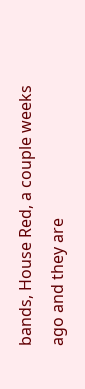bands, House Red, a couple weeks ago and they are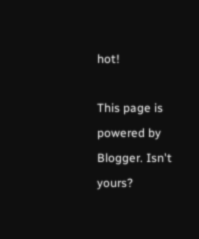hot!

This page is powered by Blogger. Isn't yours?